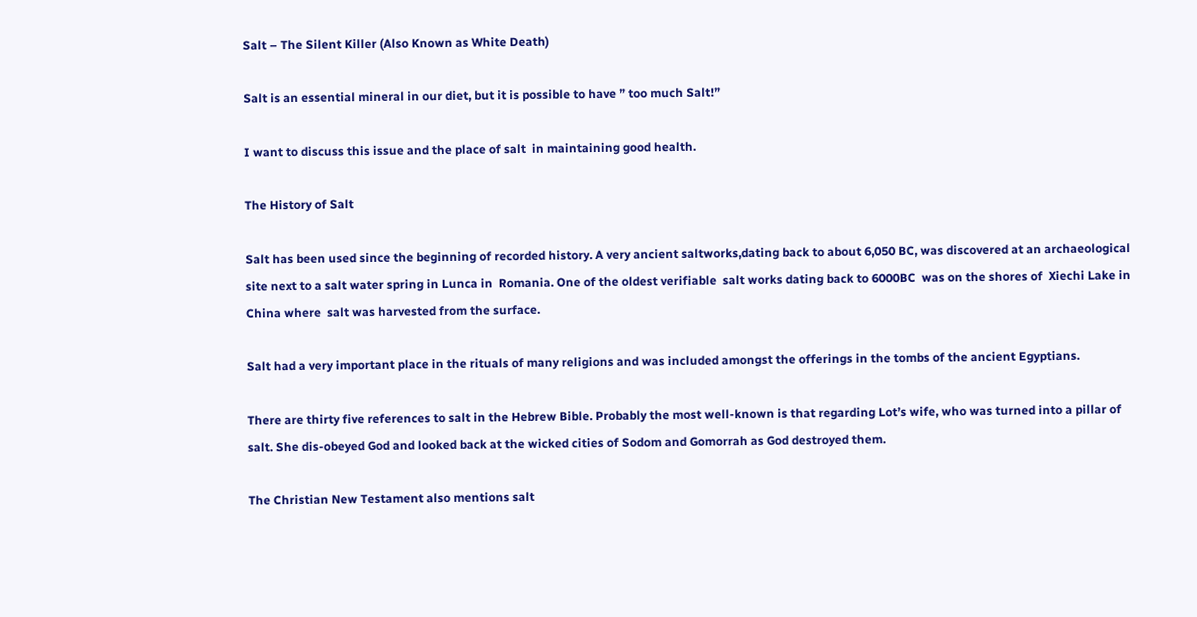Salt – The Silent Killer (Also Known as White Death)

Salt is an essential mineral in our diet, but it is possible to have ” too much Salt!”

I want to discuss this issue and the place of salt  in maintaining good health.

The History of Salt

Salt has been used since the beginning of recorded history. A very ancient saltworks,dating back to about 6,050 BC, was discovered at an archaeological site next to a salt water spring in Lunca in  Romania. One of the oldest verifiable  salt works dating back to 6000BC  was on the shores of  Xiechi Lake in China where  salt was harvested from the surface.

Salt had a very important place in the rituals of many religions and was included amongst the offerings in the tombs of the ancient Egyptians.

There are thirty five references to salt in the Hebrew Bible. Probably the most well-known is that regarding Lot’s wife, who was turned into a pillar of salt. She dis-obeyed God and looked back at the wicked cities of Sodom and Gomorrah as God destroyed them.

The Christian New Testament also mentions salt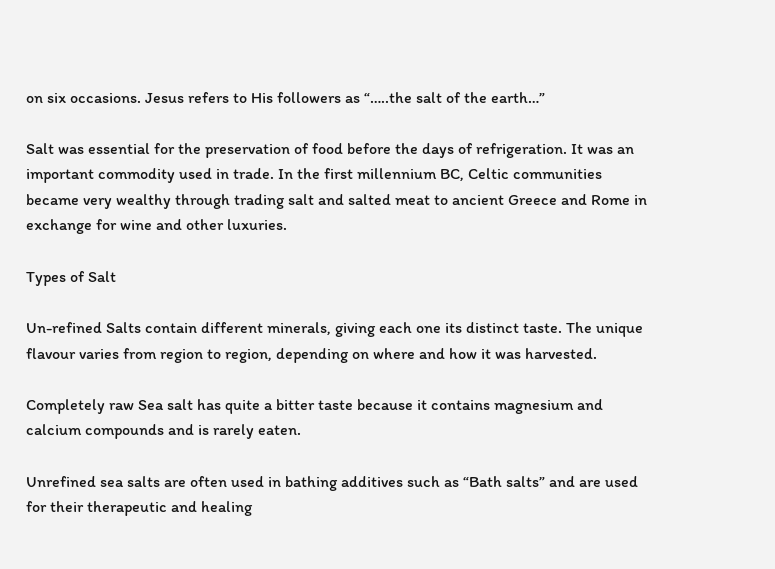on six occasions. Jesus refers to His followers as “…..the salt of the earth…”

Salt was essential for the preservation of food before the days of refrigeration. It was an important commodity used in trade. In the first millennium BC, Celtic communities became very wealthy through trading salt and salted meat to ancient Greece and Rome in exchange for wine and other luxuries.

Types of Salt

Un-refined Salts contain different minerals, giving each one its distinct taste. The unique  flavour varies from region to region, depending on where and how it was harvested.

Completely raw Sea salt has quite a bitter taste because it contains magnesium and calcium compounds and is rarely eaten.

Unrefined sea salts are often used in bathing additives such as “Bath salts” and are used for their therapeutic and healing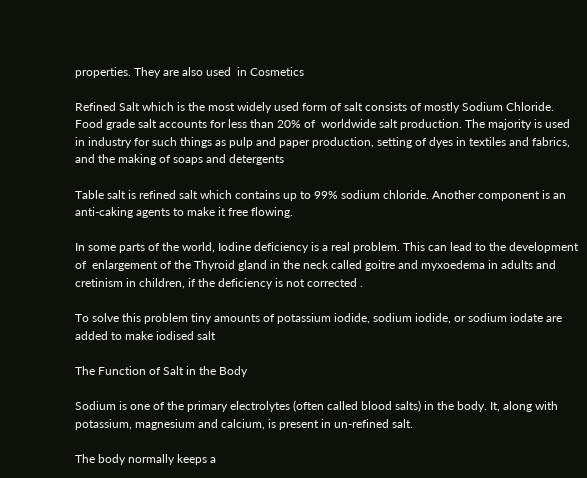properties. They are also used  in Cosmetics

Refined Salt which is the most widely used form of salt consists of mostly Sodium Chloride. Food grade salt accounts for less than 20% of  worldwide salt production. The majority is used in industry for such things as pulp and paper production, setting of dyes in textiles and fabrics, and the making of soaps and detergents

Table salt is refined salt which contains up to 99% sodium chloride. Another component is an anti-caking agents to make it free flowing.

In some parts of the world, Iodine deficiency is a real problem. This can lead to the development of  enlargement of the Thyroid gland in the neck called goitre and myxoedema in adults and cretinism in children, if the deficiency is not corrected .

To solve this problem tiny amounts of potassium iodide, sodium iodide, or sodium iodate are added to make iodised salt

The Function of Salt in the Body

Sodium is one of the primary electrolytes (often called blood salts) in the body. It, along with potassium, magnesium and calcium, is present in un-refined salt.

The body normally keeps a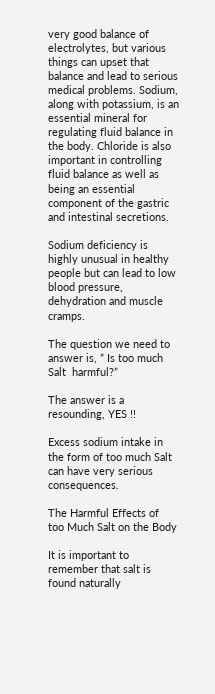very good balance of electrolytes, but various things can upset that balance and lead to serious  medical problems. Sodium, along with potassium, is an  essential mineral for regulating fluid balance in the body. Chloride is also important in controlling fluid balance as well as being an essential component of the gastric and intestinal secretions.

Sodium deficiency is highly unusual in healthy people but can lead to low blood pressure, dehydration and muscle cramps.

The question we need to answer is, ” Is too much Salt  harmful?”

The answer is a resounding, YES !!

Excess sodium intake in the form of too much Salt can have very serious consequences.

The Harmful Effects of  too Much Salt on the Body

It is important to remember that salt is found naturally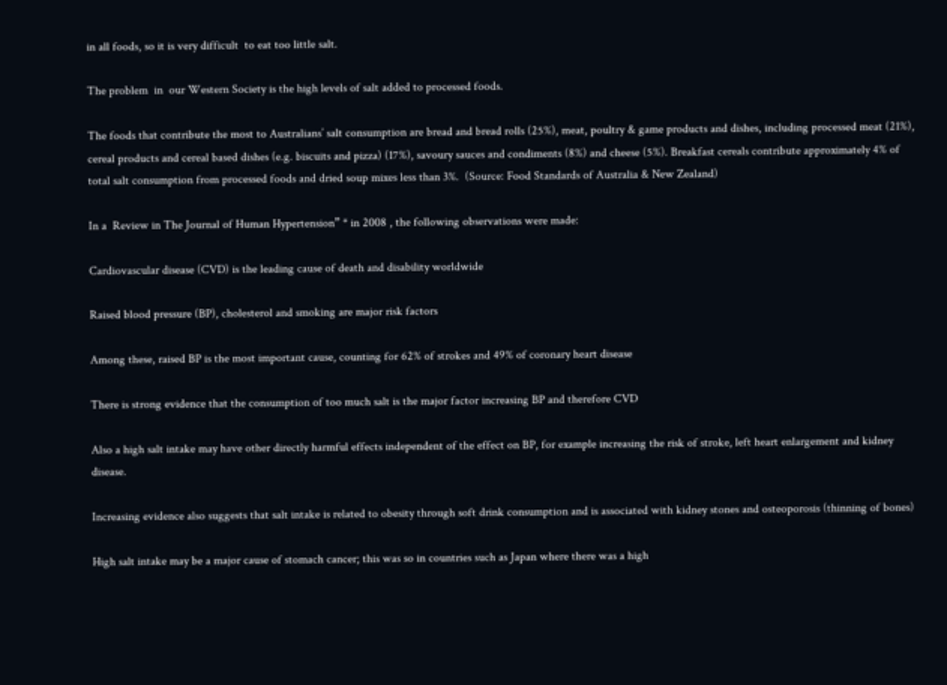in all foods, so it is very difficult  to eat too little salt.

The problem  in  our Western Society is the high levels of salt added to processed foods.

The foods that contribute the most to Australians’ salt consumption are bread and bread rolls (25%), meat, poultry & game products and dishes, including processed meat (21%), cereal products and cereal based dishes (e.g. biscuits and pizza) (17%), savoury sauces and condiments (8%) and cheese (5%). Breakfast cereals contribute approximately 4% of total salt consumption from processed foods and dried soup mixes less than 3%.  (Source: Food Standards of Australia & New Zealand)

In a  Review in The Journal of Human Hypertension” * in 2008 , the following observations were made:

Cardiovascular disease (CVD) is the leading cause of death and disability worldwide

Raised blood pressure (BP), cholesterol and smoking are major risk factors

Among these, raised BP is the most important cause, counting for 62% of strokes and 49% of coronary heart disease

There is strong evidence that the consumption of too much salt is the major factor increasing BP and therefore CVD

Also a high salt intake may have other directly harmful effects independent of the effect on BP, for example increasing the risk of stroke, left heart enlargement and kidney disease.

Increasing evidence also suggests that salt intake is related to obesity through soft drink consumption and is associated with kidney stones and osteoporosis (thinning of bones)

High salt intake may be a major cause of stomach cancer; this was so in countries such as Japan where there was a high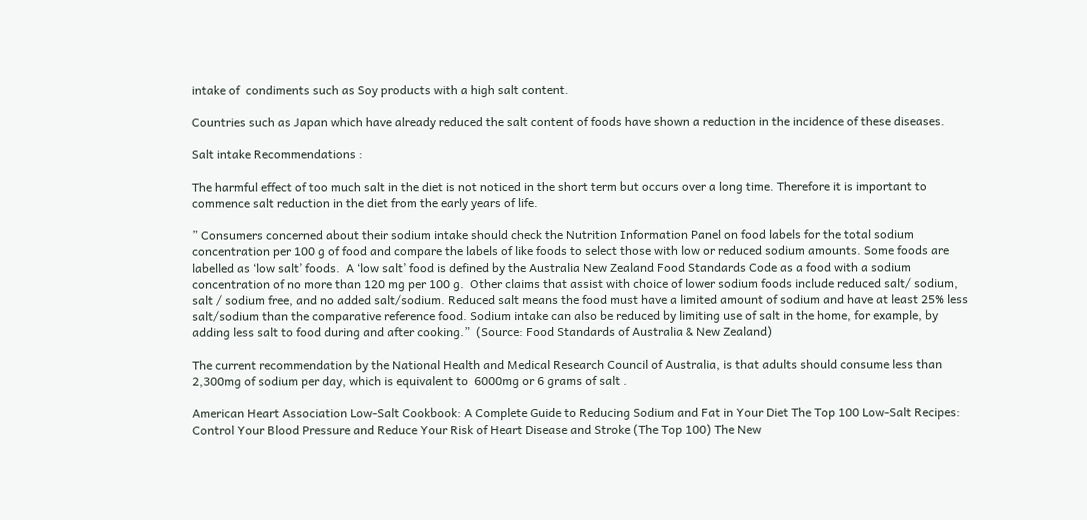intake of  condiments such as Soy products with a high salt content.

Countries such as Japan which have already reduced the salt content of foods have shown a reduction in the incidence of these diseases.

Salt intake Recommendations :

The harmful effect of too much salt in the diet is not noticed in the short term but occurs over a long time. Therefore it is important to commence salt reduction in the diet from the early years of life.

” Consumers concerned about their sodium intake should check the Nutrition Information Panel on food labels for the total sodium concentration per 100 g of food and compare the labels of like foods to select those with low or reduced sodium amounts. Some foods are labelled as ‘low salt’ foods.  A ‘low salt’ food is defined by the Australia New Zealand Food Standards Code as a food with a sodium concentration of no more than 120 mg per 100 g.  Other claims that assist with choice of lower sodium foods include reduced salt/ sodium, salt / sodium free, and no added salt/sodium. Reduced salt means the food must have a limited amount of sodium and have at least 25% less salt/sodium than the comparative reference food. Sodium intake can also be reduced by limiting use of salt in the home, for example, by adding less salt to food during and after cooking.”  (Source: Food Standards of Australia & New Zealand)

The current recommendation by the National Health and Medical Research Council of Australia, is that adults should consume less than 2,300mg of sodium per day, which is equivalent to  6000mg or 6 grams of salt .

American Heart Association Low-Salt Cookbook: A Complete Guide to Reducing Sodium and Fat in Your Diet The Top 100 Low-Salt Recipes: Control Your Blood Pressure and Reduce Your Risk of Heart Disease and Stroke (The Top 100) The New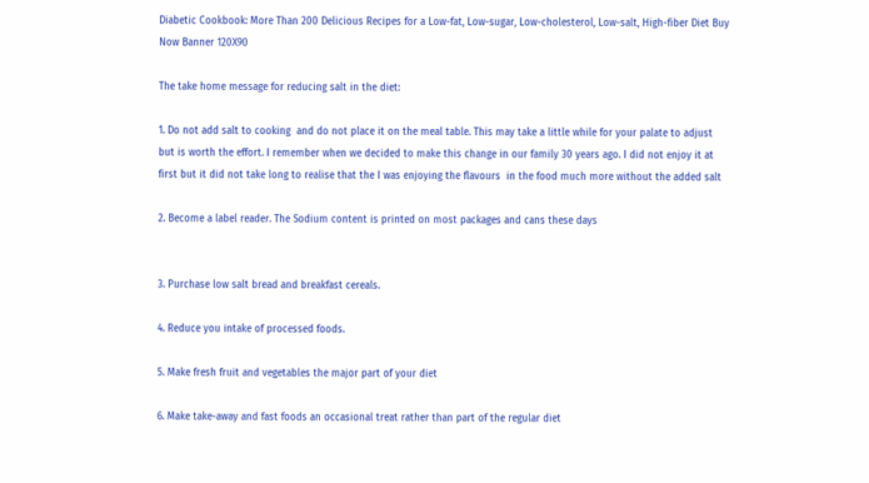Diabetic Cookbook: More Than 200 Delicious Recipes for a Low-fat, Low-sugar, Low-cholesterol, Low-salt, High-fiber Diet Buy Now Banner 120X90

The take home message for reducing salt in the diet:

1. Do not add salt to cooking  and do not place it on the meal table. This may take a little while for your palate to adjust but is worth the effort. I remember when we decided to make this change in our family 30 years ago. I did not enjoy it at first but it did not take long to realise that the I was enjoying the flavours  in the food much more without the added salt

2. Become a label reader. The Sodium content is printed on most packages and cans these days


3. Purchase low salt bread and breakfast cereals.

4. Reduce you intake of processed foods.

5. Make fresh fruit and vegetables the major part of your diet

6. Make take-away and fast foods an occasional treat rather than part of the regular diet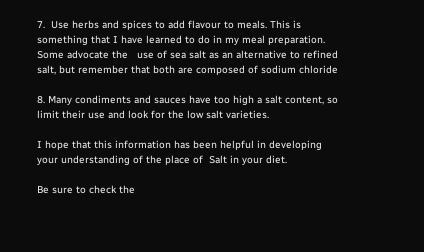7.  Use herbs and spices to add flavour to meals. This is something that I have learned to do in my meal preparation. Some advocate the   use of sea salt as an alternative to refined salt, but remember that both are composed of sodium chloride

8. Many condiments and sauces have too high a salt content, so limit their use and look for the low salt varieties.

I hope that this information has been helpful in developing your understanding of the place of  Salt in your diet.

Be sure to check the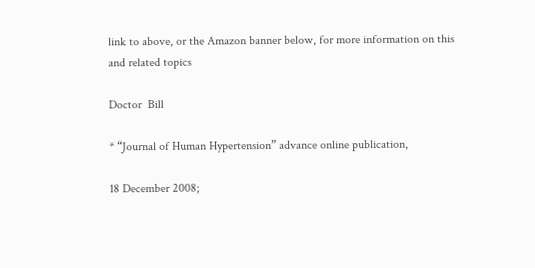link to above, or the Amazon banner below, for more information on this and related topics

Doctor  Bill

* “Journal of Human Hypertension” advance online publication,

18 December 2008;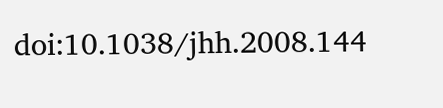doi:10.1038/jhh.2008.144